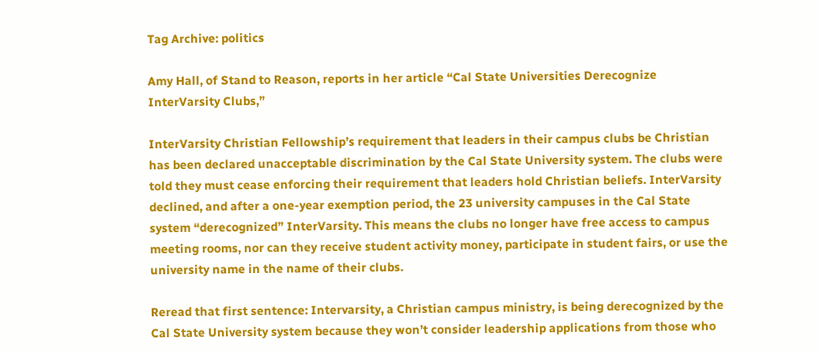Tag Archive: politics

Amy Hall, of Stand to Reason, reports in her article “Cal State Universities Derecognize InterVarsity Clubs,”

InterVarsity Christian Fellowship’s requirement that leaders in their campus clubs be Christian has been declared unacceptable discrimination by the Cal State University system. The clubs were told they must cease enforcing their requirement that leaders hold Christian beliefs. InterVarsity declined, and after a one-year exemption period, the 23 university campuses in the Cal State system “derecognized” InterVarsity. This means the clubs no longer have free access to campus meeting rooms, nor can they receive student activity money, participate in student fairs, or use the university name in the name of their clubs.

Reread that first sentence: Intervarsity, a Christian campus ministry, is being derecognized by the Cal State University system because they won’t consider leadership applications from those who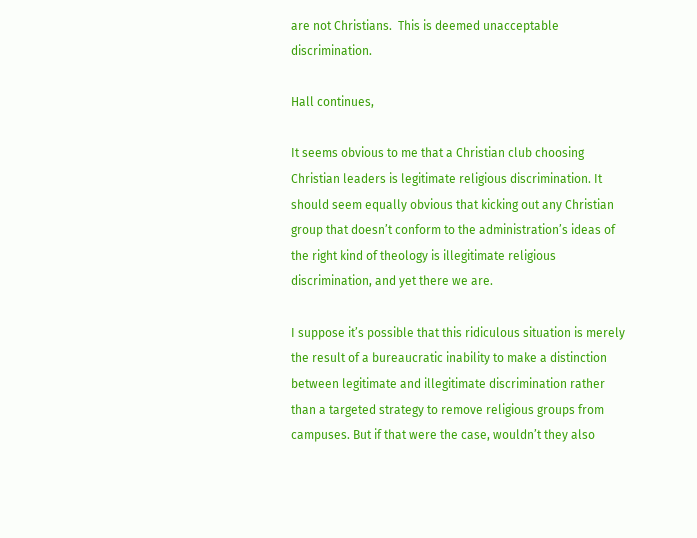are not Christians.  This is deemed unacceptable discrimination.

Hall continues,

It seems obvious to me that a Christian club choosing Christian leaders is legitimate religious discrimination. It should seem equally obvious that kicking out any Christian group that doesn’t conform to the administration’s ideas of the right kind of theology is illegitimate religious discrimination, and yet there we are.

I suppose it’s possible that this ridiculous situation is merely the result of a bureaucratic inability to make a distinction between legitimate and illegitimate discrimination rather than a targeted strategy to remove religious groups from campuses. But if that were the case, wouldn’t they also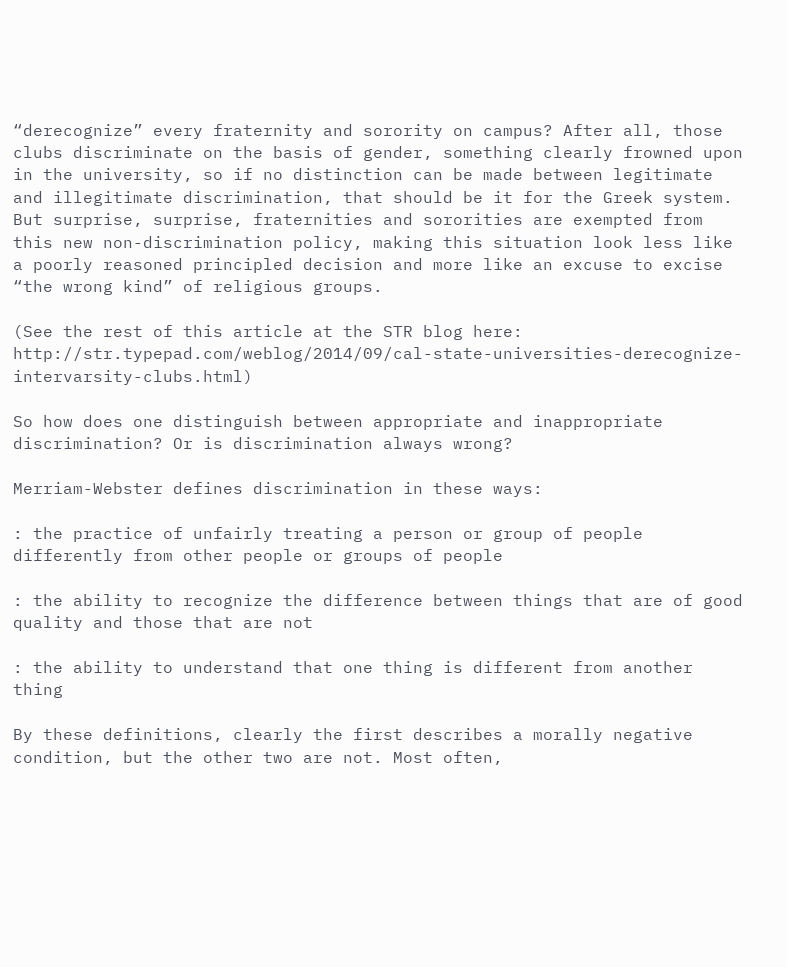“derecognize” every fraternity and sorority on campus? After all, those clubs discriminate on the basis of gender, something clearly frowned upon in the university, so if no distinction can be made between legitimate and illegitimate discrimination, that should be it for the Greek system. But surprise, surprise, fraternities and sororities are exempted from this new non-discrimination policy, making this situation look less like a poorly reasoned principled decision and more like an excuse to excise “the wrong kind” of religious groups.

(See the rest of this article at the STR blog here: http://str.typepad.com/weblog/2014/09/cal-state-universities-derecognize-intervarsity-clubs.html)

So how does one distinguish between appropriate and inappropriate discrimination? Or is discrimination always wrong?

Merriam-Webster defines discrimination in these ways:

: the practice of unfairly treating a person or group of people differently from other people or groups of people

: the ability to recognize the difference between things that are of good quality and those that are not

: the ability to understand that one thing is different from another thing

By these definitions, clearly the first describes a morally negative condition, but the other two are not. Most often,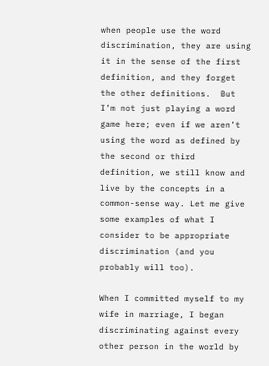when people use the word discrimination, they are using it in the sense of the first definition, and they forget the other definitions.  But I’m not just playing a word game here; even if we aren’t using the word as defined by the second or third definition, we still know and live by the concepts in a common-sense way. Let me give some examples of what I consider to be appropriate discrimination (and you probably will too).

When I committed myself to my wife in marriage, I began discriminating against every other person in the world by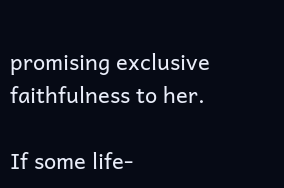promising exclusive faithfulness to her.

If some life-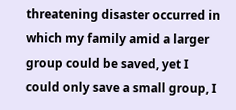threatening disaster occurred in which my family amid a larger group could be saved, yet I could only save a small group, I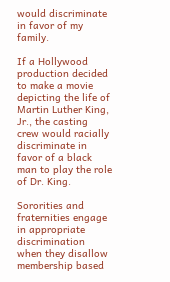would discriminate in favor of my family.

If a Hollywood production decided to make a movie depicting the life of Martin Luther King, Jr., the casting crew would racially discriminate in favor of a black man to play the role of Dr. King.

Sororities and fraternities engage in appropriate discrimination when they disallow membership based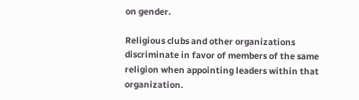on gender.

Religious clubs and other organizations discriminate in favor of members of the same religion when appointing leaders within that organization.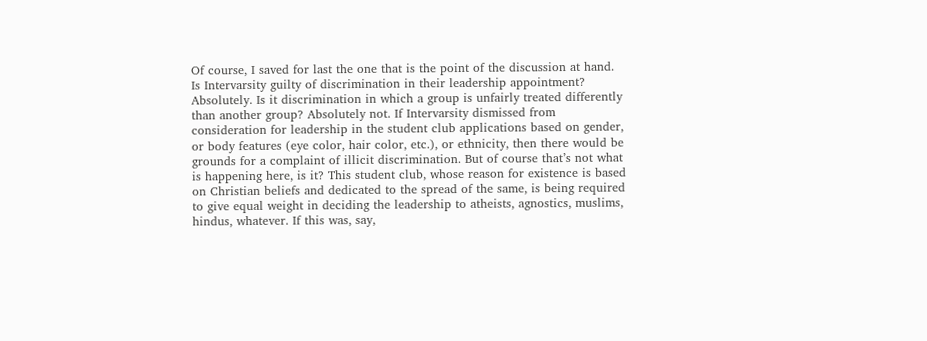Of course, I saved for last the one that is the point of the discussion at hand. Is Intervarsity guilty of discrimination in their leadership appointment? Absolutely. Is it discrimination in which a group is unfairly treated differently than another group? Absolutely not. If Intervarsity dismissed from consideration for leadership in the student club applications based on gender, or body features (eye color, hair color, etc.), or ethnicity, then there would be grounds for a complaint of illicit discrimination. But of course that’s not what is happening here, is it? This student club, whose reason for existence is based on Christian beliefs and dedicated to the spread of the same, is being required to give equal weight in deciding the leadership to atheists, agnostics, muslims, hindus, whatever. If this was, say,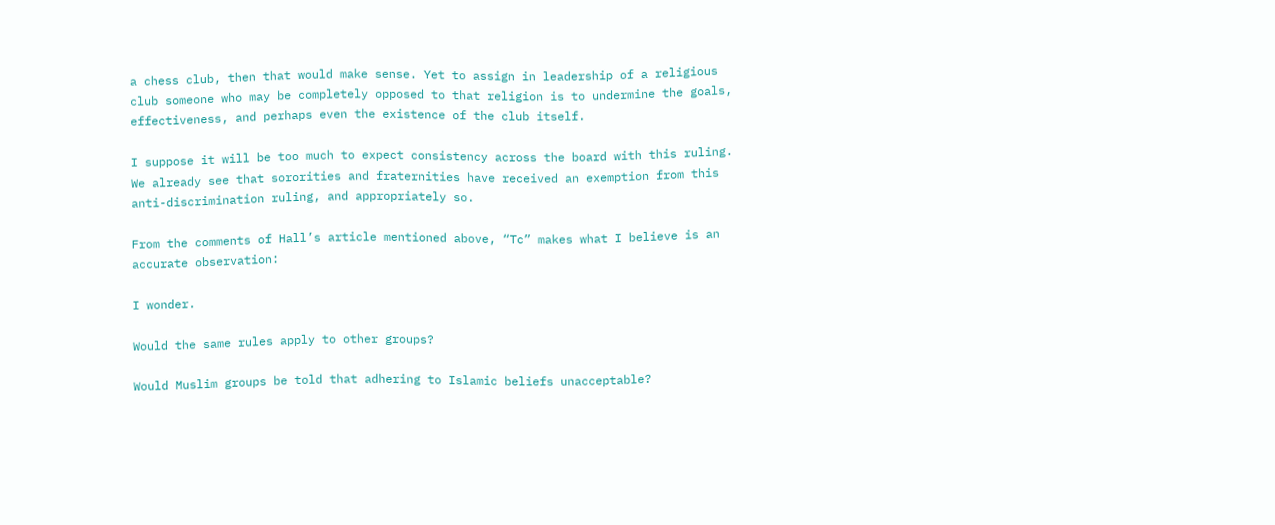a chess club, then that would make sense. Yet to assign in leadership of a religious club someone who may be completely opposed to that religion is to undermine the goals, effectiveness, and perhaps even the existence of the club itself.

I suppose it will be too much to expect consistency across the board with this ruling. We already see that sororities and fraternities have received an exemption from this anti-discrimination ruling, and appropriately so.

From the comments of Hall’s article mentioned above, “Tc” makes what I believe is an accurate observation:

I wonder.

Would the same rules apply to other groups?

Would Muslim groups be told that adhering to Islamic beliefs unacceptable?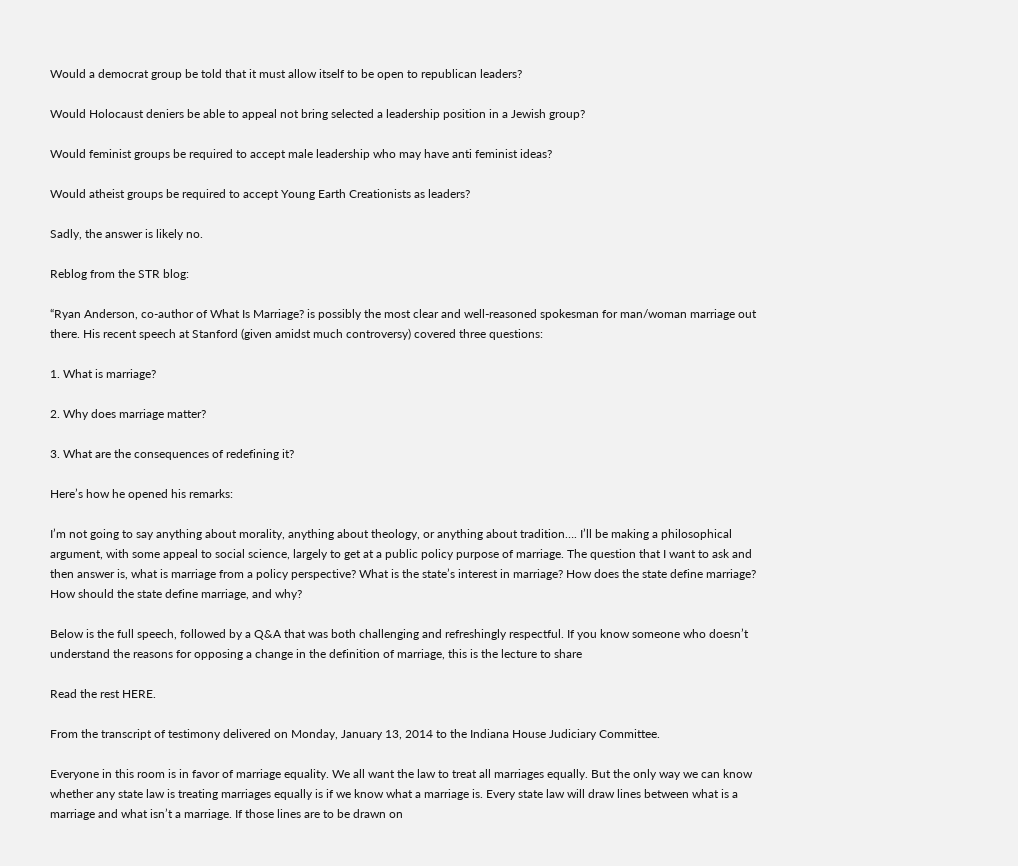Would a democrat group be told that it must allow itself to be open to republican leaders?

Would Holocaust deniers be able to appeal not bring selected a leadership position in a Jewish group?

Would feminist groups be required to accept male leadership who may have anti feminist ideas?

Would atheist groups be required to accept Young Earth Creationists as leaders?

Sadly, the answer is likely no.

Reblog from the STR blog:

“Ryan Anderson, co-author of What Is Marriage? is possibly the most clear and well-reasoned spokesman for man/woman marriage out there. His recent speech at Stanford (given amidst much controversy) covered three questions:

1. What is marriage?

2. Why does marriage matter?

3. What are the consequences of redefining it?

Here’s how he opened his remarks:

I’m not going to say anything about morality, anything about theology, or anything about tradition…. I’ll be making a philosophical argument, with some appeal to social science, largely to get at a public policy purpose of marriage. The question that I want to ask and then answer is, what is marriage from a policy perspective? What is the state’s interest in marriage? How does the state define marriage? How should the state define marriage, and why?

Below is the full speech, followed by a Q&A that was both challenging and refreshingly respectful. If you know someone who doesn’t understand the reasons for opposing a change in the definition of marriage, this is the lecture to share

Read the rest HERE.

From the transcript of testimony delivered on Monday, January 13, 2014 to the Indiana House Judiciary Committee.

Everyone in this room is in favor of marriage equality. We all want the law to treat all marriages equally. But the only way we can know whether any state law is treating marriages equally is if we know what a marriage is. Every state law will draw lines between what is a marriage and what isn’t a marriage. If those lines are to be drawn on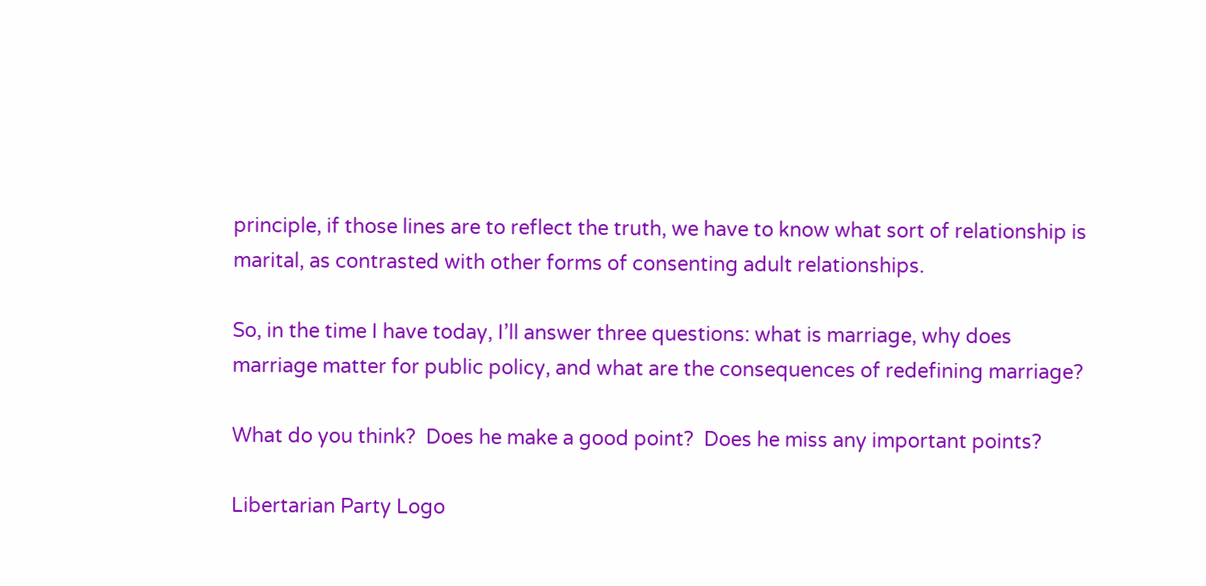principle, if those lines are to reflect the truth, we have to know what sort of relationship is marital, as contrasted with other forms of consenting adult relationships.

So, in the time I have today, I’ll answer three questions: what is marriage, why does marriage matter for public policy, and what are the consequences of redefining marriage?

What do you think?  Does he make a good point?  Does he miss any important points?

Libertarian Party Logo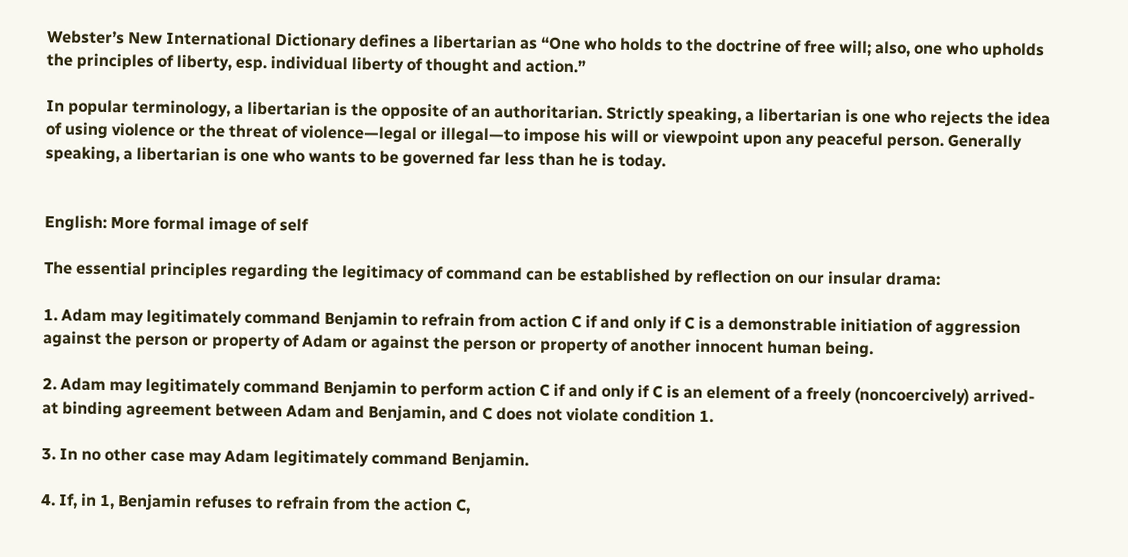Webster’s New International Dictionary defines a libertarian as “One who holds to the doctrine of free will; also, one who upholds the principles of liberty, esp. individual liberty of thought and action.”

In popular terminology, a libertarian is the opposite of an authoritarian. Strictly speaking, a libertarian is one who rejects the idea of using violence or the threat of violence—legal or illegal—to impose his will or viewpoint upon any peaceful person. Generally speaking, a libertarian is one who wants to be governed far less than he is today.


English: More formal image of self

The essential principles regarding the legitimacy of command can be established by reflection on our insular drama:

1. Adam may legitimately command Benjamin to refrain from action C if and only if C is a demonstrable initiation of aggression against the person or property of Adam or against the person or property of another innocent human being.

2. Adam may legitimately command Benjamin to perform action C if and only if C is an element of a freely (noncoercively) arrived-at binding agreement between Adam and Benjamin, and C does not violate condition 1.

3. In no other case may Adam legitimately command Benjamin.

4. If, in 1, Benjamin refuses to refrain from the action C,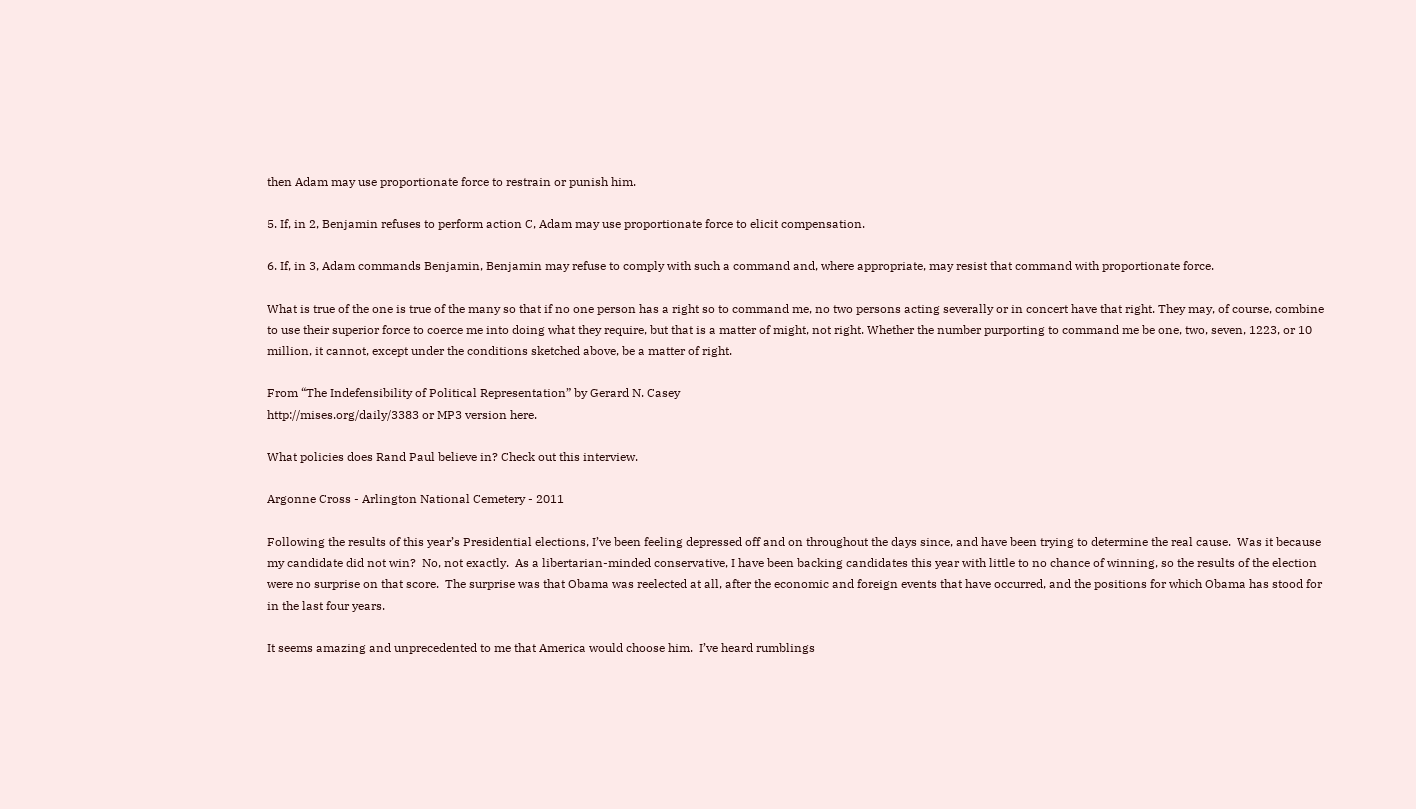then Adam may use proportionate force to restrain or punish him.

5. If, in 2, Benjamin refuses to perform action C, Adam may use proportionate force to elicit compensation.

6. If, in 3, Adam commands Benjamin, Benjamin may refuse to comply with such a command and, where appropriate, may resist that command with proportionate force.

What is true of the one is true of the many so that if no one person has a right so to command me, no two persons acting severally or in concert have that right. They may, of course, combine to use their superior force to coerce me into doing what they require, but that is a matter of might, not right. Whether the number purporting to command me be one, two, seven, 1223, or 10 million, it cannot, except under the conditions sketched above, be a matter of right.

From “The Indefensibility of Political Representation” by Gerard N. Casey
http://mises.org/daily/3383 or MP3 version here.

What policies does Rand Paul believe in? Check out this interview.

Argonne Cross - Arlington National Cemetery - 2011

Following the results of this year’s Presidential elections, I’ve been feeling depressed off and on throughout the days since, and have been trying to determine the real cause.  Was it because my candidate did not win?  No, not exactly.  As a libertarian-minded conservative, I have been backing candidates this year with little to no chance of winning, so the results of the election were no surprise on that score.  The surprise was that Obama was reelected at all, after the economic and foreign events that have occurred, and the positions for which Obama has stood for in the last four years.

It seems amazing and unprecedented to me that America would choose him.  I’ve heard rumblings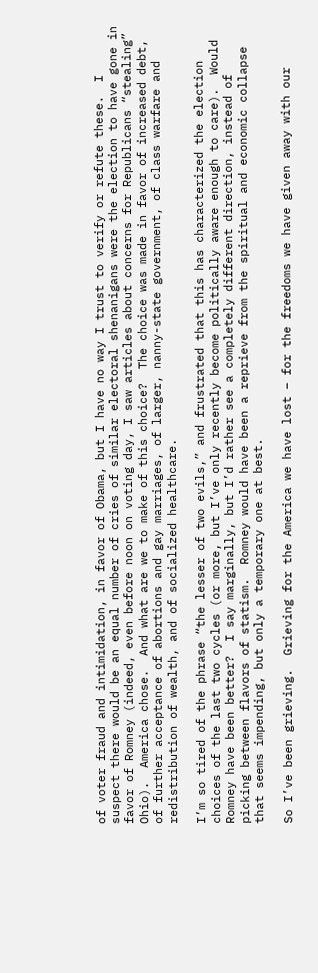of voter fraud and intimidation, in favor of Obama, but I have no way I trust to verify or refute these.  I suspect there would be an equal number of cries of similar electoral shenanigans were the election to have gone in favor of Romney (indeed, even before noon on voting day, I saw articles about concerns for Republicans “stealing” Ohio).  America chose.  And what are we to make of this choice?  The choice was made in favor of increased debt, of further acceptance of abortions and gay marriages, of larger, nanny-state government, of class warfare and redistribution of wealth, and of socialized healthcare.

I’m so tired of the phrase “the lesser of two evils,” and frustrated that this has characterized the election choices of the last two cycles (or more, but I’ve only recently become politically aware enough to care).  Would Romney have been better?  I say marginally, but I’d rather see a completely different direction, instead of picking between flavors of statism.  Romney would have been a reprieve from the spiritual and economic collapse that seems impending, but only a temporary one at best.

So I’ve been grieving.  Grieving for the America we have lost – for the freedoms we have given away with our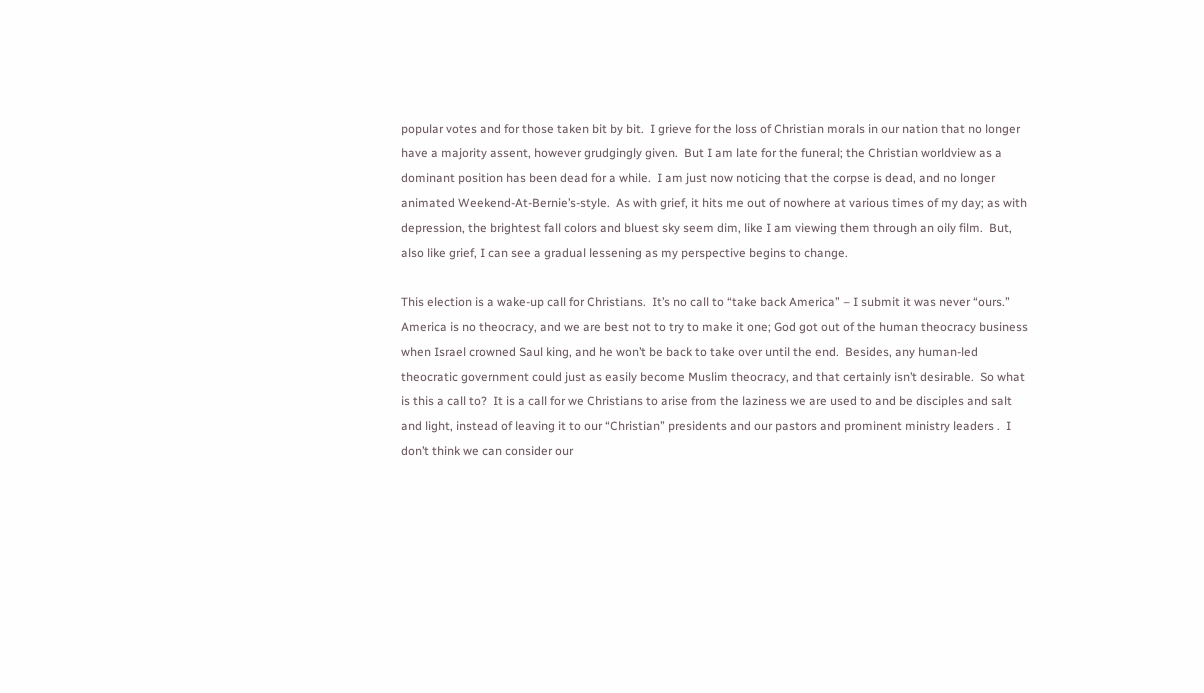popular votes and for those taken bit by bit.  I grieve for the loss of Christian morals in our nation that no longer have a majority assent, however grudgingly given.  But I am late for the funeral; the Christian worldview as a dominant position has been dead for a while.  I am just now noticing that the corpse is dead, and no longer animated Weekend-At-Bernie’s-style.  As with grief, it hits me out of nowhere at various times of my day; as with depression, the brightest fall colors and bluest sky seem dim, like I am viewing them through an oily film.  But, also like grief, I can see a gradual lessening as my perspective begins to change.

This election is a wake-up call for Christians.  It’s no call to “take back America” – I submit it was never “ours.”  America is no theocracy, and we are best not to try to make it one; God got out of the human theocracy business when Israel crowned Saul king, and he won’t be back to take over until the end.  Besides, any human-led theocratic government could just as easily become Muslim theocracy, and that certainly isn’t desirable.  So what is this a call to?  It is a call for we Christians to arise from the laziness we are used to and be disciples and salt and light, instead of leaving it to our “Christian” presidents and our pastors and prominent ministry leaders .  I don’t think we can consider our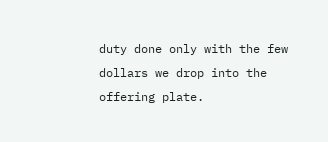duty done only with the few dollars we drop into the offering plate.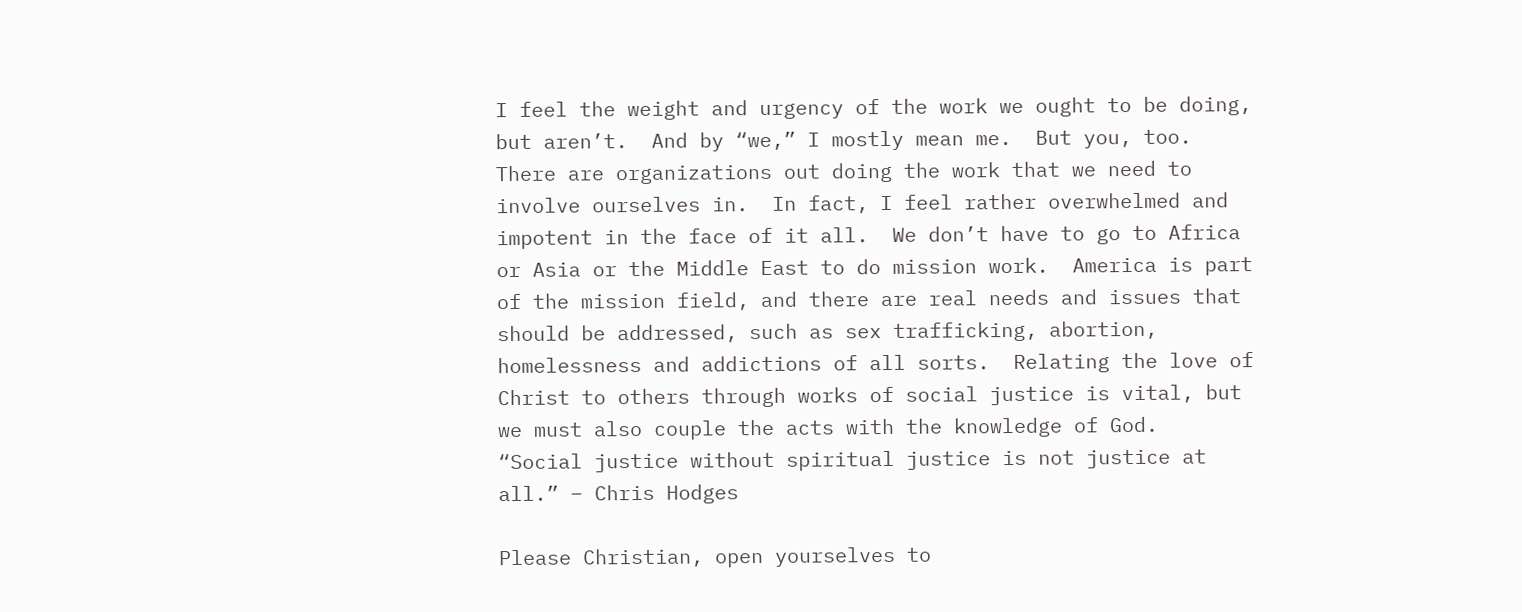I feel the weight and urgency of the work we ought to be doing, but aren’t.  And by “we,” I mostly mean me.  But you, too.  There are organizations out doing the work that we need to involve ourselves in.  In fact, I feel rather overwhelmed and impotent in the face of it all.  We don’t have to go to Africa or Asia or the Middle East to do mission work.  America is part of the mission field, and there are real needs and issues that should be addressed, such as sex trafficking, abortion, homelessness and addictions of all sorts.  Relating the love of Christ to others through works of social justice is vital, but we must also couple the acts with the knowledge of God.  “Social justice without spiritual justice is not justice at all.” – Chris Hodges

Please Christian, open yourselves to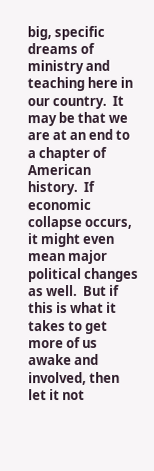big, specific dreams of ministry and teaching here in our country.  It may be that we are at an end to a chapter of American history.  If economic collapse occurs, it might even mean major political changes as well.  But if this is what it takes to get more of us awake and involved, then let it not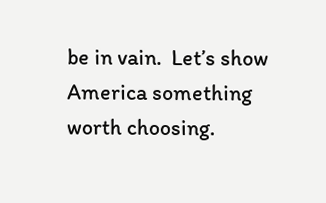be in vain.  Let’s show America something worth choosing.